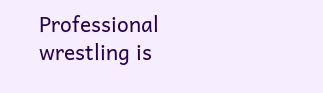Professional wrestling is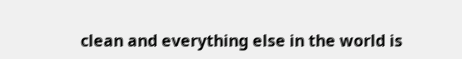clean and everything else in the world is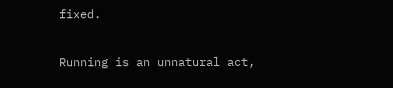fixed.

Running is an unnatural act,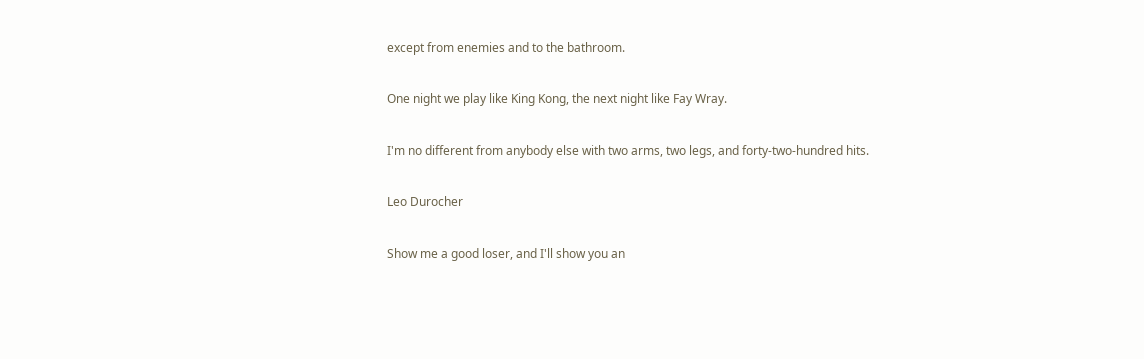except from enemies and to the bathroom.

One night we play like King Kong, the next night like Fay Wray.

I'm no different from anybody else with two arms, two legs, and forty-two-hundred hits.

Leo Durocher

Show me a good loser, and I'll show you an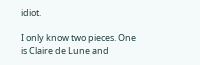idiot.

I only know two pieces. One is Claire de Lune and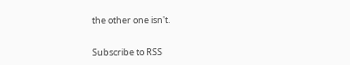the other one isn't.


Subscribe to RSS